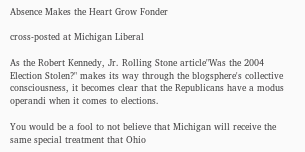Absence Makes the Heart Grow Fonder

cross-posted at Michigan Liberal

As the Robert Kennedy, Jr. Rolling Stone article"Was the 2004 Election Stolen?" makes its way through the blogsphere's collective consciousness, it becomes clear that the Republicans have a modus operandi when it comes to elections.

You would be a fool to not believe that Michigan will receive the same special treatment that Ohio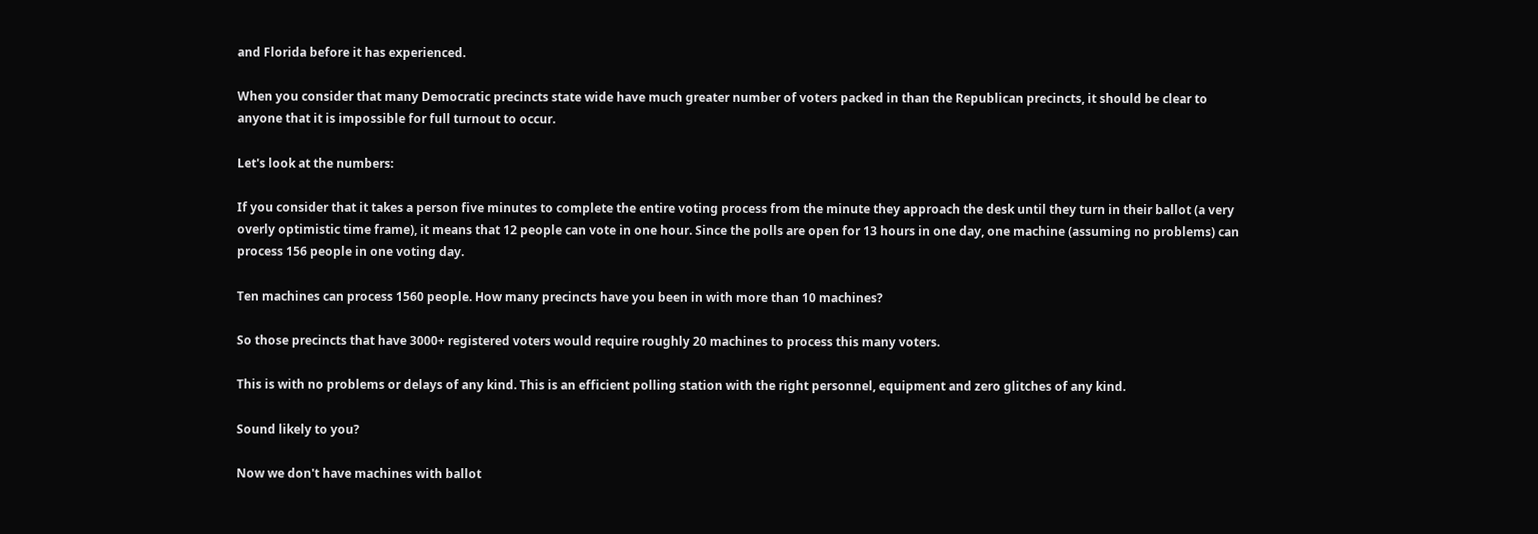and Florida before it has experienced.

When you consider that many Democratic precincts state wide have much greater number of voters packed in than the Republican precincts, it should be clear to anyone that it is impossible for full turnout to occur.

Let's look at the numbers:

If you consider that it takes a person five minutes to complete the entire voting process from the minute they approach the desk until they turn in their ballot (a very overly optimistic time frame), it means that 12 people can vote in one hour. Since the polls are open for 13 hours in one day, one machine (assuming no problems) can process 156 people in one voting day.

Ten machines can process 1560 people. How many precincts have you been in with more than 10 machines?

So those precincts that have 3000+ registered voters would require roughly 20 machines to process this many voters.

This is with no problems or delays of any kind. This is an efficient polling station with the right personnel, equipment and zero glitches of any kind.

Sound likely to you?

Now we don't have machines with ballot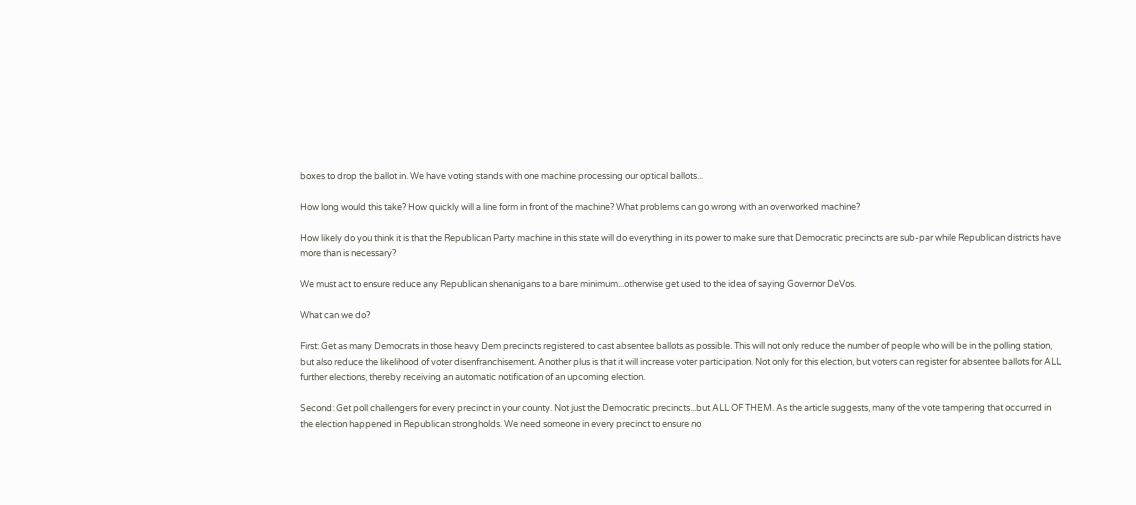boxes to drop the ballot in. We have voting stands with one machine processing our optical ballots...

How long would this take? How quickly will a line form in front of the machine? What problems can go wrong with an overworked machine?

How likely do you think it is that the Republican Party machine in this state will do everything in its power to make sure that Democratic precincts are sub-par while Republican districts have more than is necessary?

We must act to ensure reduce any Republican shenanigans to a bare minimum...otherwise get used to the idea of saying Governor DeVos.

What can we do?

First: Get as many Democrats in those heavy Dem precincts registered to cast absentee ballots as possible. This will not only reduce the number of people who will be in the polling station, but also reduce the likelihood of voter disenfranchisement. Another plus is that it will increase voter participation. Not only for this election, but voters can register for absentee ballots for ALL further elections, thereby receiving an automatic notification of an upcoming election.

Second: Get poll challengers for every precinct in your county. Not just the Democratic precincts...but ALL OF THEM. As the article suggests, many of the vote tampering that occurred in the election happened in Republican strongholds. We need someone in every precinct to ensure no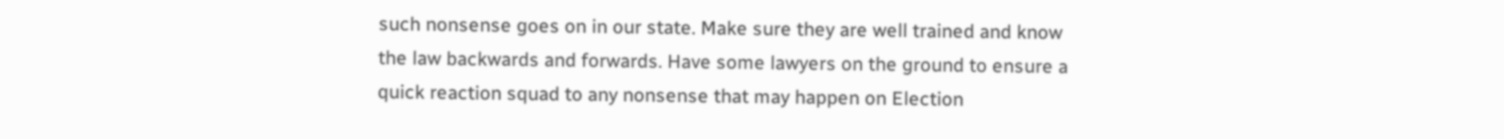such nonsense goes on in our state. Make sure they are well trained and know the law backwards and forwards. Have some lawyers on the ground to ensure a quick reaction squad to any nonsense that may happen on Election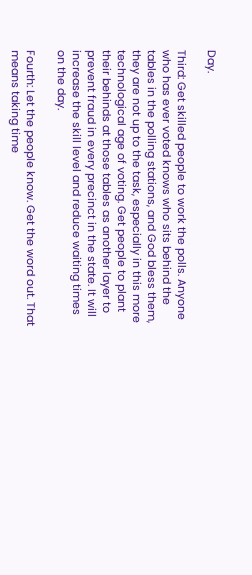Day.

Third: Get skilled people to work the polls. Anyone who has ever voted knows who sits behind the tables in the polling stations, and God bless them, they are not up to the task, especially in this more technological age of voting. Get people to plant their behinds at those tables as another layer to prevent fraud in every precinct in the state. It will increase the skill level and reduce waiting times on the day.

Fourth: Let the people know. Get the word out. That means taking time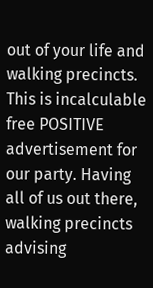out of your life and walking precincts. This is incalculable free POSITIVE advertisement for our party. Having all of us out there, walking precincts advising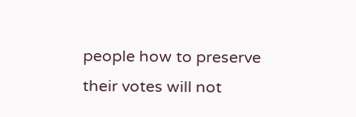people how to preserve their votes will not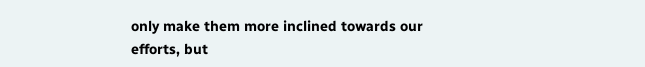only make them more inclined towards our efforts, but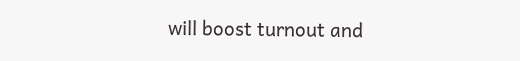will boost turnout and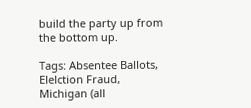build the party up from the bottom up.

Tags: Absentee Ballots, Elelction Fraud, Michigan (all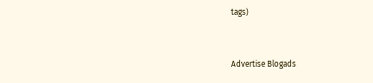tags)


Advertise Blogads